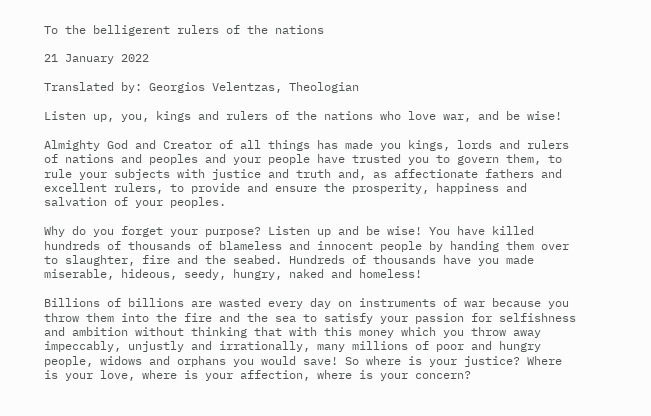To the belligerent rulers of the nations

21 January 2022

Translated by: Georgios Velentzas, Theologian

Listen up, you, kings and rulers of the nations who love war, and be wise!

Almighty God and Creator of all things has made you kings, lords and rulers of nations and peoples and your people have trusted you to govern them, to rule your subjects with justice and truth and, as affectionate fathers and excellent rulers, to provide and ensure the prosperity, happiness and salvation of your peoples.

Why do you forget your purpose? Listen up and be wise! You have killed hundreds of thousands of blameless and innocent people by handing them over to slaughter, fire and the seabed. Hundreds of thousands have you made miserable, hideous, seedy, hungry, naked and homeless!

Billions of billions are wasted every day on instruments of war because you throw them into the fire and the sea to satisfy your passion for selfishness and ambition without thinking that with this money which you throw away impeccably, unjustly and irrationally, many millions of poor and hungry people, widows and orphans you would save! So where is your justice? Where is your love, where is your affection, where is your concern?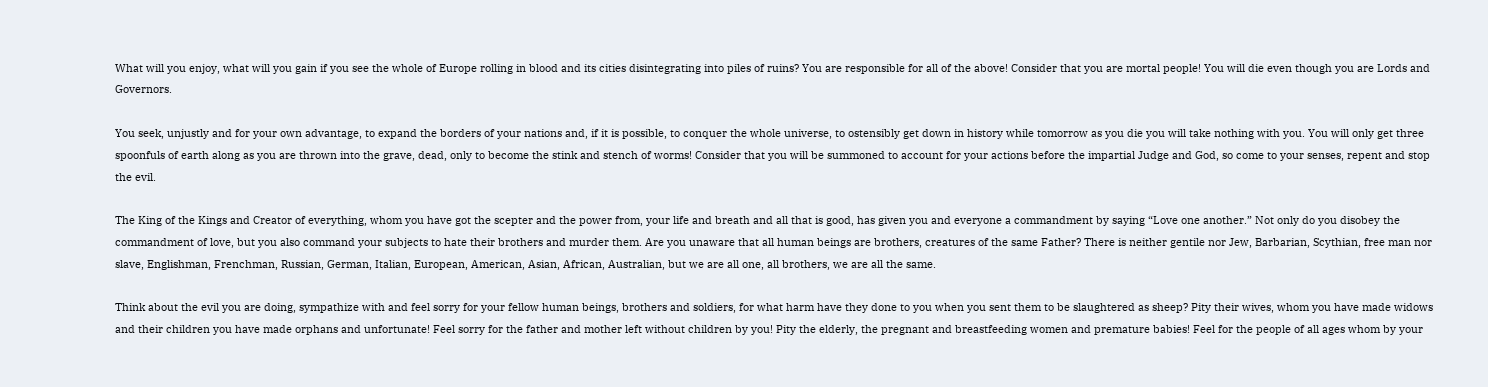What will you enjoy, what will you gain if you see the whole of Europe rolling in blood and its cities disintegrating into piles of ruins? You are responsible for all of the above! Consider that you are mortal people! You will die even though you are Lords and Governors.

You seek, unjustly and for your own advantage, to expand the borders of your nations and, if it is possible, to conquer the whole universe, to ostensibly get down in history while tomorrow as you die you will take nothing with you. You will only get three spoonfuls of earth along as you are thrown into the grave, dead, only to become the stink and stench of worms! Consider that you will be summoned to account for your actions before the impartial Judge and God, so come to your senses, repent and stop the evil.

The King of the Kings and Creator of everything, whom you have got the scepter and the power from, your life and breath and all that is good, has given you and everyone a commandment by saying “Love one another.” Not only do you disobey the commandment of love, but you also command your subjects to hate their brothers and murder them. Are you unaware that all human beings are brothers, creatures of the same Father? There is neither gentile nor Jew, Barbarian, Scythian, free man nor slave, Englishman, Frenchman, Russian, German, Italian, European, American, Asian, African, Australian, but we are all one, all brothers, we are all the same.

Think about the evil you are doing, sympathize with and feel sorry for your fellow human beings, brothers and soldiers, for what harm have they done to you when you sent them to be slaughtered as sheep? Pity their wives, whom you have made widows and their children you have made orphans and unfortunate! Feel sorry for the father and mother left without children by you! Pity the elderly, the pregnant and breastfeeding women and premature babies! Feel for the people of all ages whom by your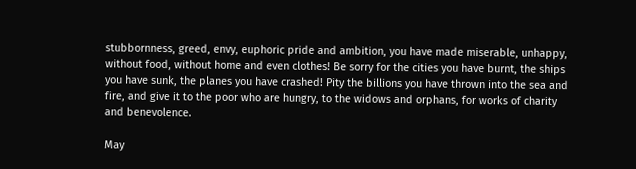stubbornness, greed, envy, euphoric pride and ambition, you have made miserable, unhappy, without food, without home and even clothes! Be sorry for the cities you have burnt, the ships you have sunk, the planes you have crashed! Pity the billions you have thrown into the sea and fire, and give it to the poor who are hungry, to the widows and orphans, for works of charity and benevolence.

May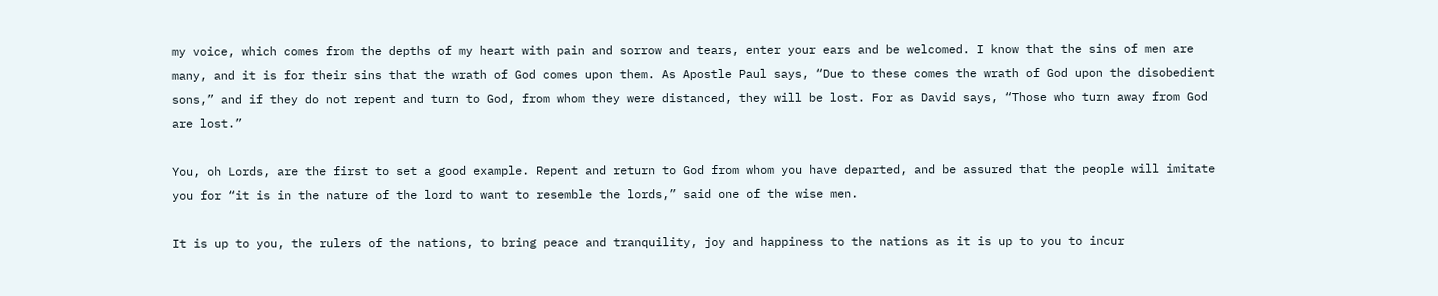my voice, which comes from the depths of my heart with pain and sorrow and tears, enter your ears and be welcomed. I know that the sins of men are many, and it is for their sins that the wrath of God comes upon them. As Apostle Paul says, “Due to these comes the wrath of God upon the disobedient sons,” and if they do not repent and turn to God, from whom they were distanced, they will be lost. For as David says, “Those who turn away from God are lost.”

You, oh Lords, are the first to set a good example. Repent and return to God from whom you have departed, and be assured that the people will imitate you for “it is in the nature of the lord to want to resemble the lords,” said one of the wise men.

It is up to you, the rulers of the nations, to bring peace and tranquility, joy and happiness to the nations as it is up to you to incur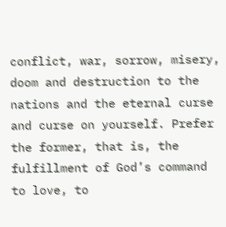conflict, war, sorrow, misery, doom and destruction to the nations and the eternal curse and curse on yourself. Prefer the former, that is, the fulfillment of God’s command to love, to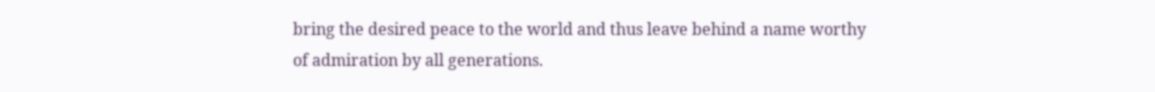bring the desired peace to the world and thus leave behind a name worthy of admiration by all generations.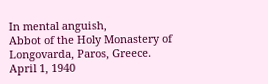In mental anguish,
Abbot of the Holy Monastery of Longovarda, Paros, Greece.
April 1, 1940